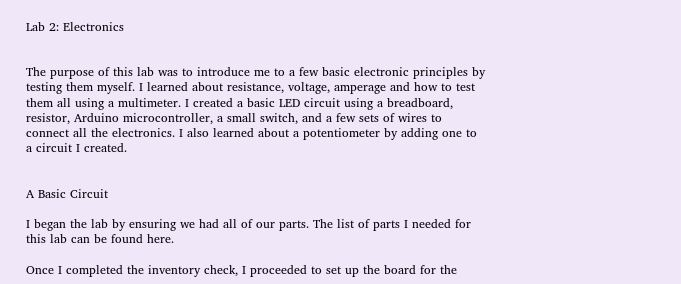Lab 2: Electronics


The purpose of this lab was to introduce me to a few basic electronic principles by testing them myself. I learned about resistance, voltage, amperage and how to test them all using a multimeter. I created a basic LED circuit using a breadboard, resistor, Arduino microcontroller, a small switch, and a few sets of wires to connect all the electronics. I also learned about a potentiometer by adding one to a circuit I created.


A Basic Circuit

I began the lab by ensuring we had all of our parts. The list of parts I needed for this lab can be found here.

Once I completed the inventory check, I proceeded to set up the board for the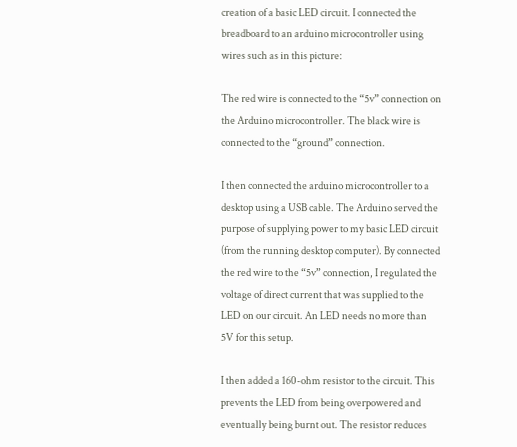creation of a basic LED circuit. I connected the breadboard to an arduino microcontroller using wires such as in this picture:

The red wire is connected to the “5v” connection on the Arduino microcontroller. The black wire is connected to the “ground” connection.

I then connected the arduino microcontroller to a desktop using a USB cable. The Arduino served the purpose of supplying power to my basic LED circuit (from the running desktop computer). By connected the red wire to the “5v” connection, I regulated the voltage of direct current that was supplied to the LED on our circuit. An LED needs no more than 5V for this setup.

I then added a 160-ohm resistor to the circuit. This prevents the LED from being overpowered and eventually being burnt out. The resistor reduces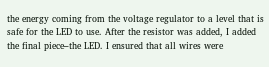the energy coming from the voltage regulator to a level that is safe for the LED to use. After the resistor was added, I added the final piece–the LED. I ensured that all wires were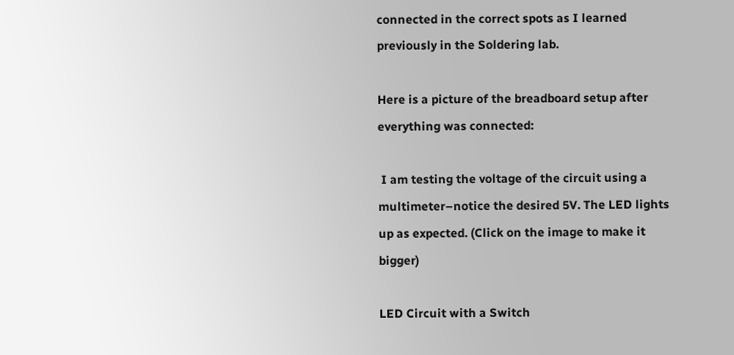connected in the correct spots as I learned previously in the Soldering lab.

Here is a picture of the breadboard setup after everything was connected:

 I am testing the voltage of the circuit using a multimeter–notice the desired 5V. The LED lights up as expected. (Click on the image to make it bigger)

LED Circuit with a Switch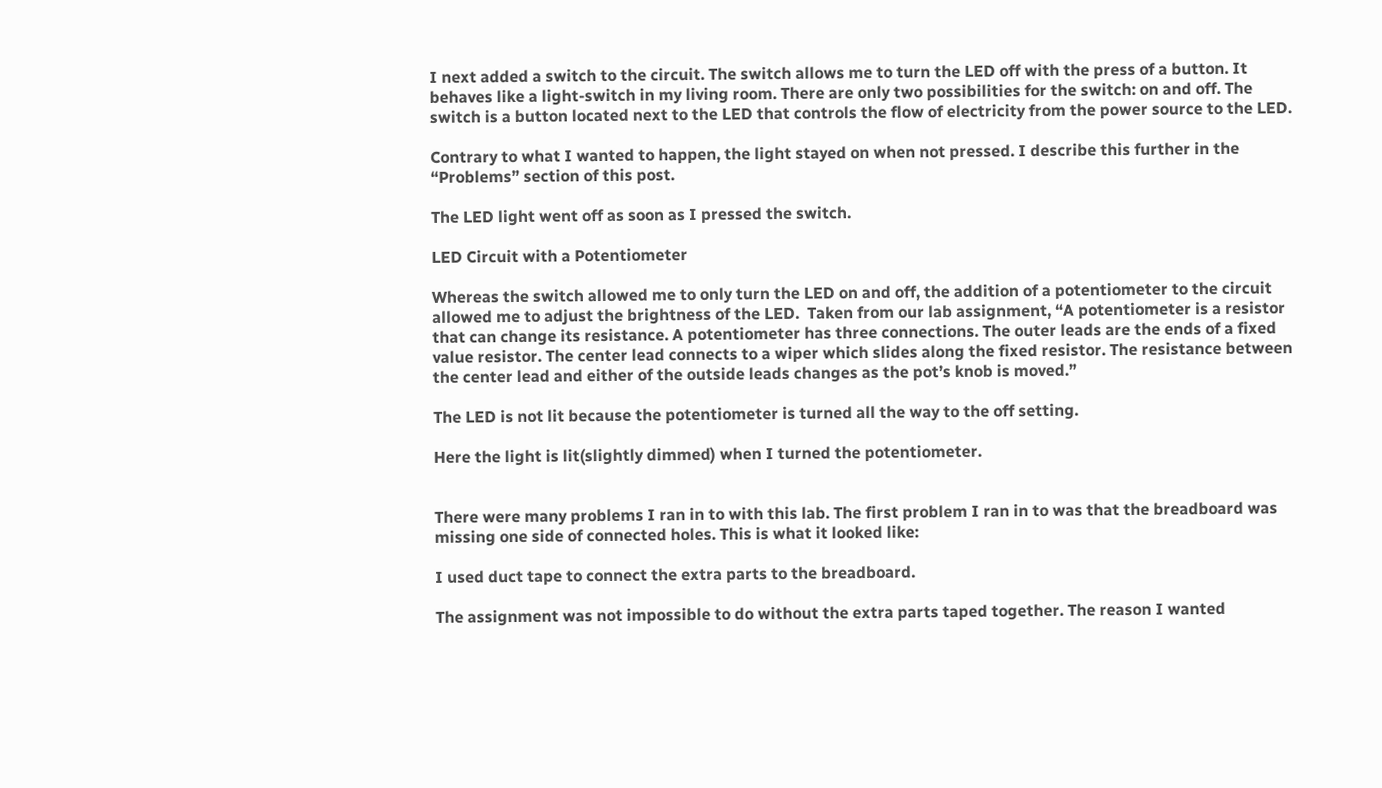I next added a switch to the circuit. The switch allows me to turn the LED off with the press of a button. It behaves like a light-switch in my living room. There are only two possibilities for the switch: on and off. The switch is a button located next to the LED that controls the flow of electricity from the power source to the LED.

Contrary to what I wanted to happen, the light stayed on when not pressed. I describe this further in the “Problems” section of this post.

The LED light went off as soon as I pressed the switch.

LED Circuit with a Potentiometer

Whereas the switch allowed me to only turn the LED on and off, the addition of a potentiometer to the circuit allowed me to adjust the brightness of the LED.  Taken from our lab assignment, “A potentiometer is a resistor that can change its resistance. A potentiometer has three connections. The outer leads are the ends of a fixed value resistor. The center lead connects to a wiper which slides along the fixed resistor. The resistance between the center lead and either of the outside leads changes as the pot’s knob is moved.”

The LED is not lit because the potentiometer is turned all the way to the off setting.

Here the light is lit(slightly dimmed) when I turned the potentiometer.


There were many problems I ran in to with this lab. The first problem I ran in to was that the breadboard was missing one side of connected holes. This is what it looked like:

I used duct tape to connect the extra parts to the breadboard.

The assignment was not impossible to do without the extra parts taped together. The reason I wanted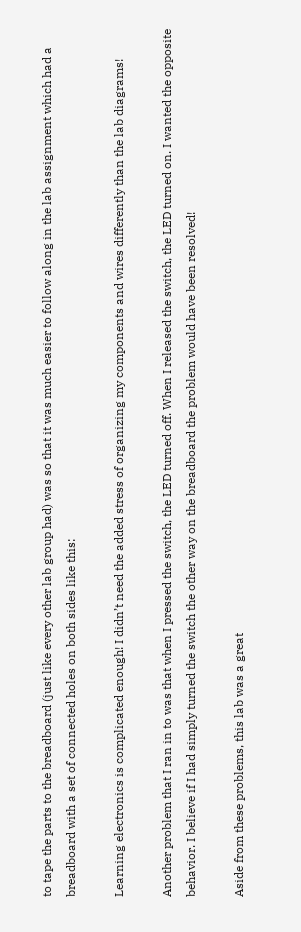to tape the parts to the breadboard (just like every other lab group had) was so that it was much easier to follow along in the lab assignment which had a breadboard with a set of connected holes on both sides like this:

Learning electronics is complicated enough! I didn’t need the added stress of organizing my components and wires differently than the lab diagrams!

Another problem that I ran in to was that when I pressed the switch, the LED turned off. When I released the switch, the LED turned on. I wanted the opposite behavior. I believe if I had simply turned the switch the other way on the breadboard the problem would have been resolved!

Aside from these problems, this lab was a great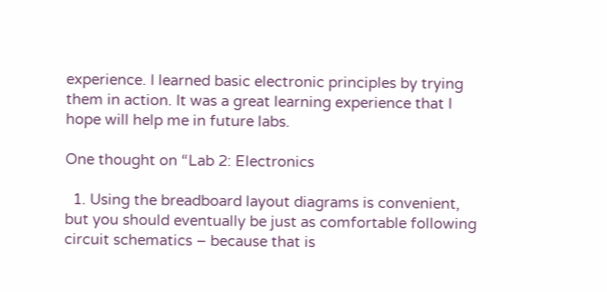experience. I learned basic electronic principles by trying them in action. It was a great learning experience that I hope will help me in future labs.

One thought on “Lab 2: Electronics

  1. Using the breadboard layout diagrams is convenient, but you should eventually be just as comfortable following circuit schematics – because that is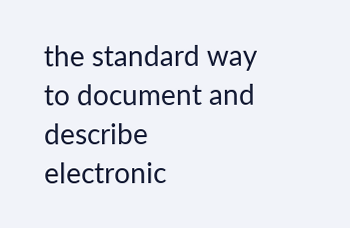the standard way to document and describe electronic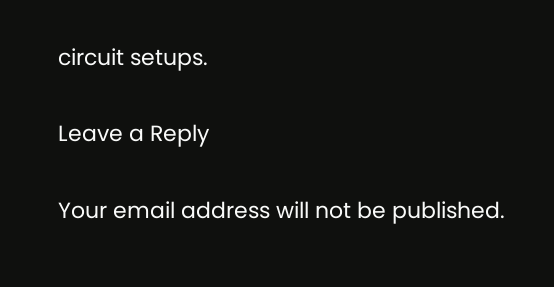circuit setups.

Leave a Reply

Your email address will not be published.